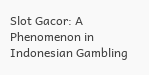Slot Gacor: A Phenomenon in Indonesian Gambling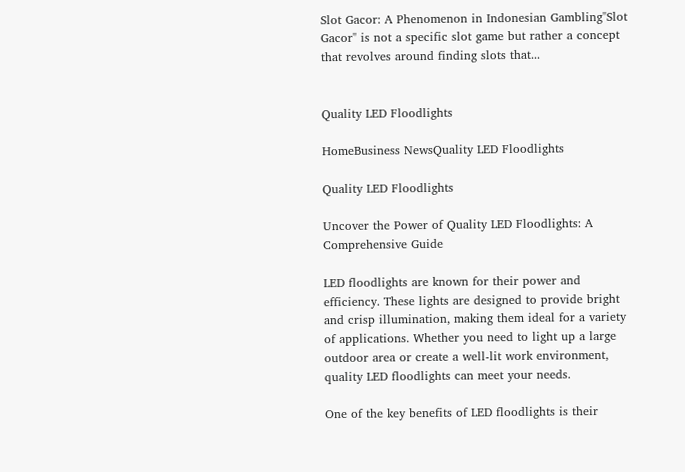Slot Gacor: A Phenomenon in Indonesian Gambling"Slot Gacor" is not a specific slot game but rather a concept that revolves around finding slots that...


Quality LED Floodlights

HomeBusiness NewsQuality LED Floodlights

Quality LED Floodlights

Uncover the Power of Quality LED Floodlights: A Comprehensive Guide

LED floodlights are known for their power and efficiency. These lights are designed to provide bright and crisp illumination, making them ideal for a variety of applications. Whether you need to light up a large outdoor area or create a well-lit work environment, quality LED floodlights can meet your needs.

One of the key benefits of LED floodlights is their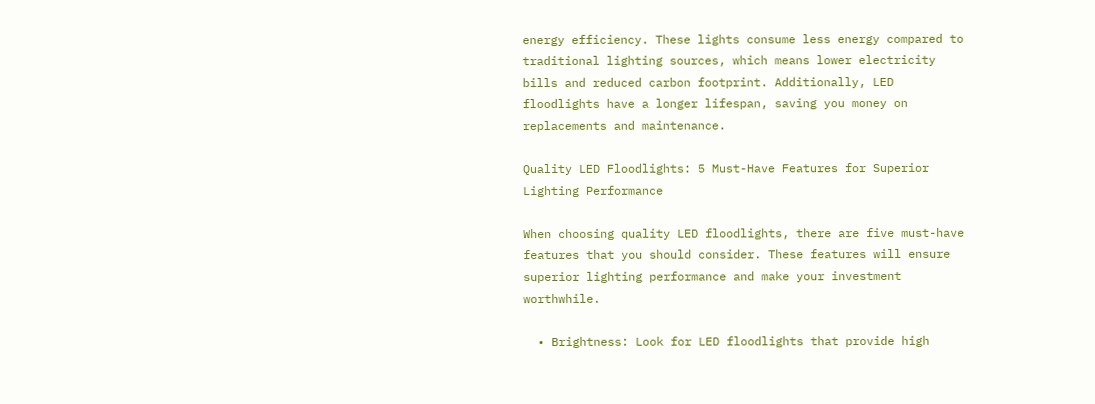energy efficiency. These lights consume less energy compared to traditional lighting sources, which means lower electricity bills and reduced carbon footprint. Additionally, LED floodlights have a longer lifespan, saving you money on replacements and maintenance.

Quality LED Floodlights: 5 Must-Have Features for Superior Lighting Performance

When choosing quality LED floodlights, there are five must-have features that you should consider. These features will ensure superior lighting performance and make your investment worthwhile.

  • Brightness: Look for LED floodlights that provide high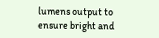lumens output to ensure bright and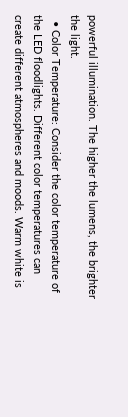powerful illumination. The higher the lumens, the brighter the light.
  • Color Temperature: Consider the color temperature of the LED floodlights. Different color temperatures can create different atmospheres and moods. Warm white is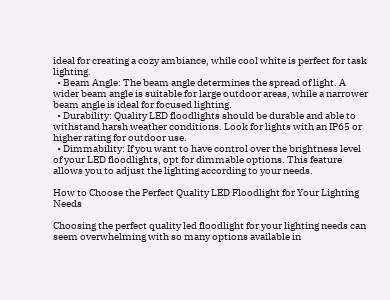ideal for creating a cozy ambiance, while cool white is perfect for task lighting.
  • Beam Angle: The beam angle determines the spread of light. A wider beam angle is suitable for large outdoor areas, while a narrower beam angle is ideal for focused lighting.
  • Durability: Quality LED floodlights should be durable and able to withstand harsh weather conditions. Look for lights with an IP65 or higher rating for outdoor use.
  • Dimmability: If you want to have control over the brightness level of your LED floodlights, opt for dimmable options. This feature allows you to adjust the lighting according to your needs.

How to Choose the Perfect Quality LED Floodlight for Your Lighting Needs

Choosing the perfect quality led floodlight for your lighting needs can seem overwhelming with so many options available in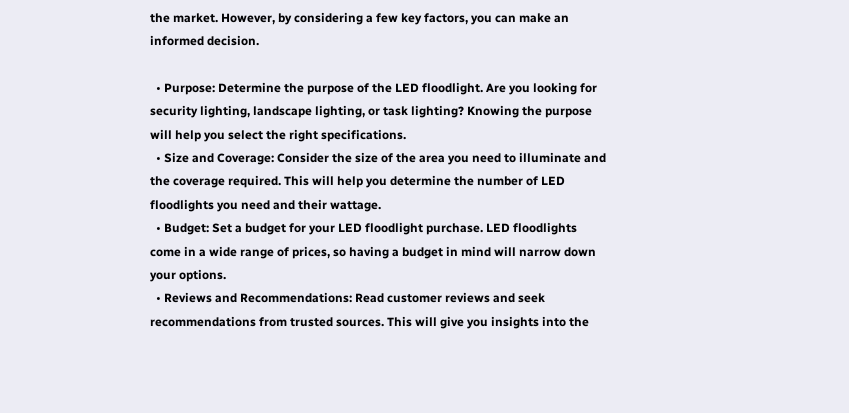the market. However, by considering a few key factors, you can make an informed decision.

  • Purpose: Determine the purpose of the LED floodlight. Are you looking for security lighting, landscape lighting, or task lighting? Knowing the purpose will help you select the right specifications.
  • Size and Coverage: Consider the size of the area you need to illuminate and the coverage required. This will help you determine the number of LED floodlights you need and their wattage.
  • Budget: Set a budget for your LED floodlight purchase. LED floodlights come in a wide range of prices, so having a budget in mind will narrow down your options.
  • Reviews and Recommendations: Read customer reviews and seek recommendations from trusted sources. This will give you insights into the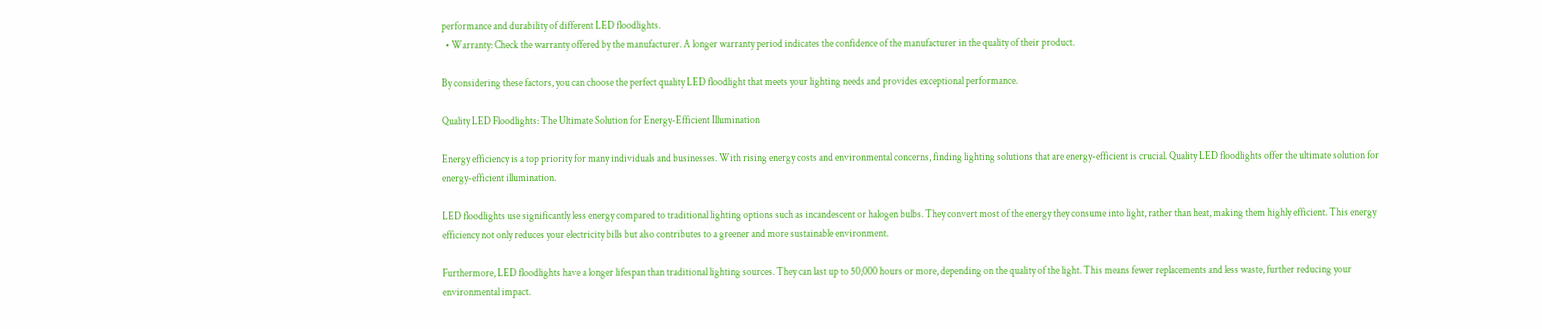performance and durability of different LED floodlights.
  • Warranty: Check the warranty offered by the manufacturer. A longer warranty period indicates the confidence of the manufacturer in the quality of their product.

By considering these factors, you can choose the perfect quality LED floodlight that meets your lighting needs and provides exceptional performance.

Quality LED Floodlights: The Ultimate Solution for Energy-Efficient Illumination

Energy efficiency is a top priority for many individuals and businesses. With rising energy costs and environmental concerns, finding lighting solutions that are energy-efficient is crucial. Quality LED floodlights offer the ultimate solution for energy-efficient illumination.

LED floodlights use significantly less energy compared to traditional lighting options such as incandescent or halogen bulbs. They convert most of the energy they consume into light, rather than heat, making them highly efficient. This energy efficiency not only reduces your electricity bills but also contributes to a greener and more sustainable environment.

Furthermore, LED floodlights have a longer lifespan than traditional lighting sources. They can last up to 50,000 hours or more, depending on the quality of the light. This means fewer replacements and less waste, further reducing your environmental impact.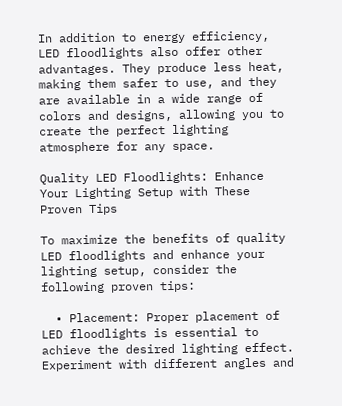In addition to energy efficiency, LED floodlights also offer other advantages. They produce less heat, making them safer to use, and they are available in a wide range of colors and designs, allowing you to create the perfect lighting atmosphere for any space.

Quality LED Floodlights: Enhance Your Lighting Setup with These Proven Tips

To maximize the benefits of quality LED floodlights and enhance your lighting setup, consider the following proven tips:

  • Placement: Proper placement of LED floodlights is essential to achieve the desired lighting effect. Experiment with different angles and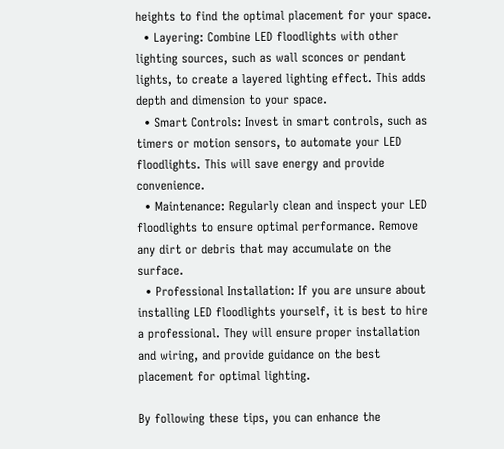heights to find the optimal placement for your space.
  • Layering: Combine LED floodlights with other lighting sources, such as wall sconces or pendant lights, to create a layered lighting effect. This adds depth and dimension to your space.
  • Smart Controls: Invest in smart controls, such as timers or motion sensors, to automate your LED floodlights. This will save energy and provide convenience.
  • Maintenance: Regularly clean and inspect your LED floodlights to ensure optimal performance. Remove any dirt or debris that may accumulate on the surface.
  • Professional Installation: If you are unsure about installing LED floodlights yourself, it is best to hire a professional. They will ensure proper installation and wiring, and provide guidance on the best placement for optimal lighting.

By following these tips, you can enhance the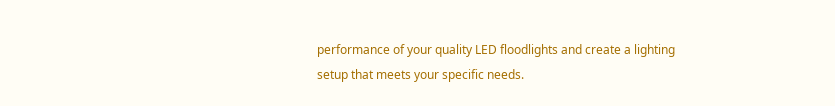performance of your quality LED floodlights and create a lighting setup that meets your specific needs.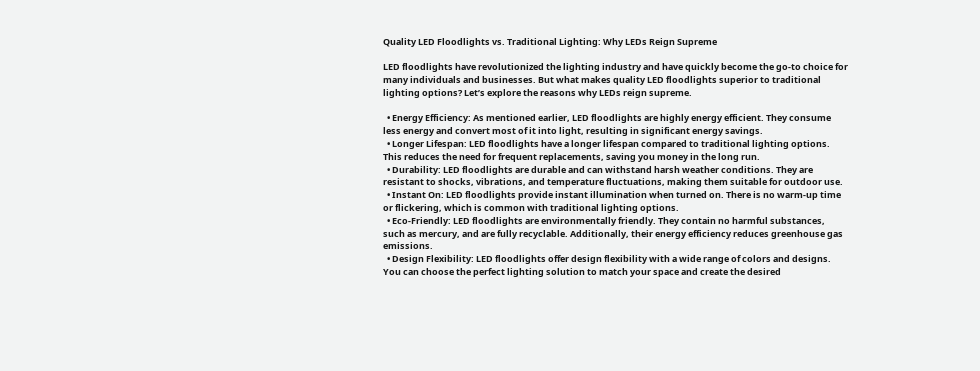Quality LED Floodlights vs. Traditional Lighting: Why LEDs Reign Supreme

LED floodlights have revolutionized the lighting industry and have quickly become the go-to choice for many individuals and businesses. But what makes quality LED floodlights superior to traditional lighting options? Let’s explore the reasons why LEDs reign supreme.

  • Energy Efficiency: As mentioned earlier, LED floodlights are highly energy efficient. They consume less energy and convert most of it into light, resulting in significant energy savings.
  • Longer Lifespan: LED floodlights have a longer lifespan compared to traditional lighting options. This reduces the need for frequent replacements, saving you money in the long run.
  • Durability: LED floodlights are durable and can withstand harsh weather conditions. They are resistant to shocks, vibrations, and temperature fluctuations, making them suitable for outdoor use.
  • Instant On: LED floodlights provide instant illumination when turned on. There is no warm-up time or flickering, which is common with traditional lighting options.
  • Eco-Friendly: LED floodlights are environmentally friendly. They contain no harmful substances, such as mercury, and are fully recyclable. Additionally, their energy efficiency reduces greenhouse gas emissions.
  • Design Flexibility: LED floodlights offer design flexibility with a wide range of colors and designs. You can choose the perfect lighting solution to match your space and create the desired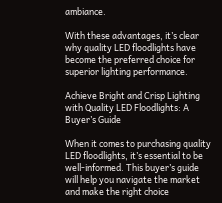ambiance.

With these advantages, it’s clear why quality LED floodlights have become the preferred choice for superior lighting performance.

Achieve Bright and Crisp Lighting with Quality LED Floodlights: A Buyer’s Guide

When it comes to purchasing quality LED floodlights, it’s essential to be well-informed. This buyer’s guide will help you navigate the market and make the right choice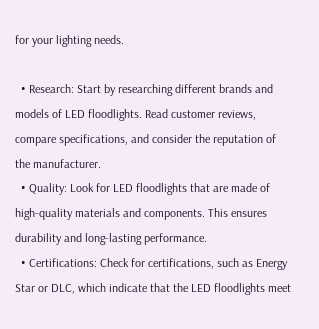for your lighting needs.

  • Research: Start by researching different brands and models of LED floodlights. Read customer reviews, compare specifications, and consider the reputation of the manufacturer.
  • Quality: Look for LED floodlights that are made of high-quality materials and components. This ensures durability and long-lasting performance.
  • Certifications: Check for certifications, such as Energy Star or DLC, which indicate that the LED floodlights meet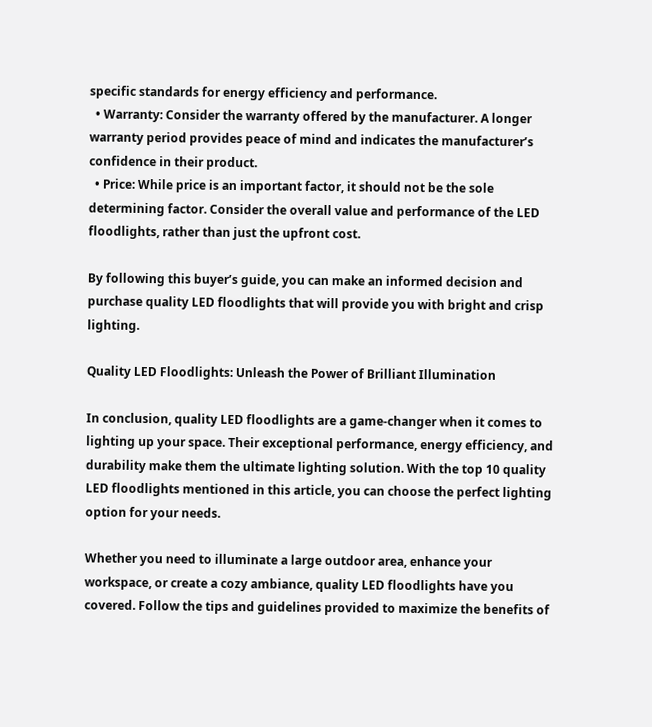specific standards for energy efficiency and performance.
  • Warranty: Consider the warranty offered by the manufacturer. A longer warranty period provides peace of mind and indicates the manufacturer’s confidence in their product.
  • Price: While price is an important factor, it should not be the sole determining factor. Consider the overall value and performance of the LED floodlights, rather than just the upfront cost.

By following this buyer’s guide, you can make an informed decision and purchase quality LED floodlights that will provide you with bright and crisp lighting.

Quality LED Floodlights: Unleash the Power of Brilliant Illumination

In conclusion, quality LED floodlights are a game-changer when it comes to lighting up your space. Their exceptional performance, energy efficiency, and durability make them the ultimate lighting solution. With the top 10 quality LED floodlights mentioned in this article, you can choose the perfect lighting option for your needs.

Whether you need to illuminate a large outdoor area, enhance your workspace, or create a cozy ambiance, quality LED floodlights have you covered. Follow the tips and guidelines provided to maximize the benefits of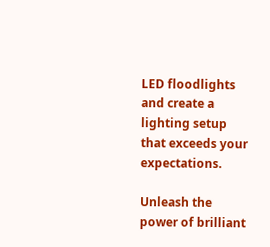LED floodlights and create a lighting setup that exceeds your expectations.

Unleash the power of brilliant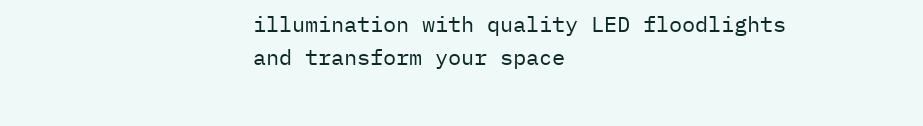illumination with quality LED floodlights and transform your space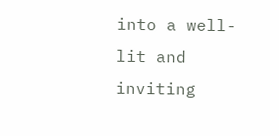into a well-lit and inviting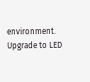environment. Upgrade to LED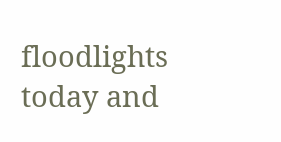floodlights today and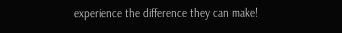experience the difference they can make!